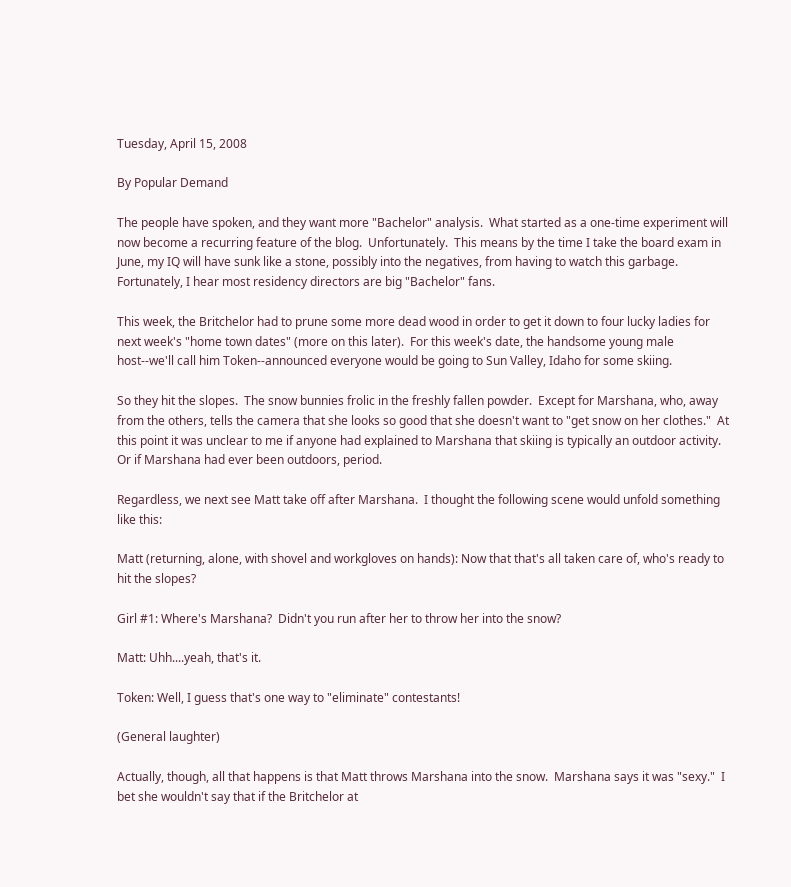Tuesday, April 15, 2008

By Popular Demand

The people have spoken, and they want more "Bachelor" analysis.  What started as a one-time experiment will now become a recurring feature of the blog.  Unfortunately.  This means by the time I take the board exam in June, my IQ will have sunk like a stone, possibly into the negatives, from having to watch this garbage.  Fortunately, I hear most residency directors are big "Bachelor" fans.

This week, the Britchelor had to prune some more dead wood in order to get it down to four lucky ladies for next week's "home town dates" (more on this later).  For this week's date, the handsome young male host--we'll call him Token--announced everyone would be going to Sun Valley, Idaho for some skiing.

So they hit the slopes.  The snow bunnies frolic in the freshly fallen powder.  Except for Marshana, who, away from the others, tells the camera that she looks so good that she doesn't want to "get snow on her clothes."  At this point it was unclear to me if anyone had explained to Marshana that skiing is typically an outdoor activity.  Or if Marshana had ever been outdoors, period.

Regardless, we next see Matt take off after Marshana.  I thought the following scene would unfold something like this:

Matt (returning, alone, with shovel and workgloves on hands): Now that that's all taken care of, who's ready to hit the slopes?

Girl #1: Where's Marshana?  Didn't you run after her to throw her into the snow?

Matt: Uhh....yeah, that's it.

Token: Well, I guess that's one way to "eliminate" contestants!

(General laughter)

Actually, though, all that happens is that Matt throws Marshana into the snow.  Marshana says it was "sexy."  I bet she wouldn't say that if the Britchelor at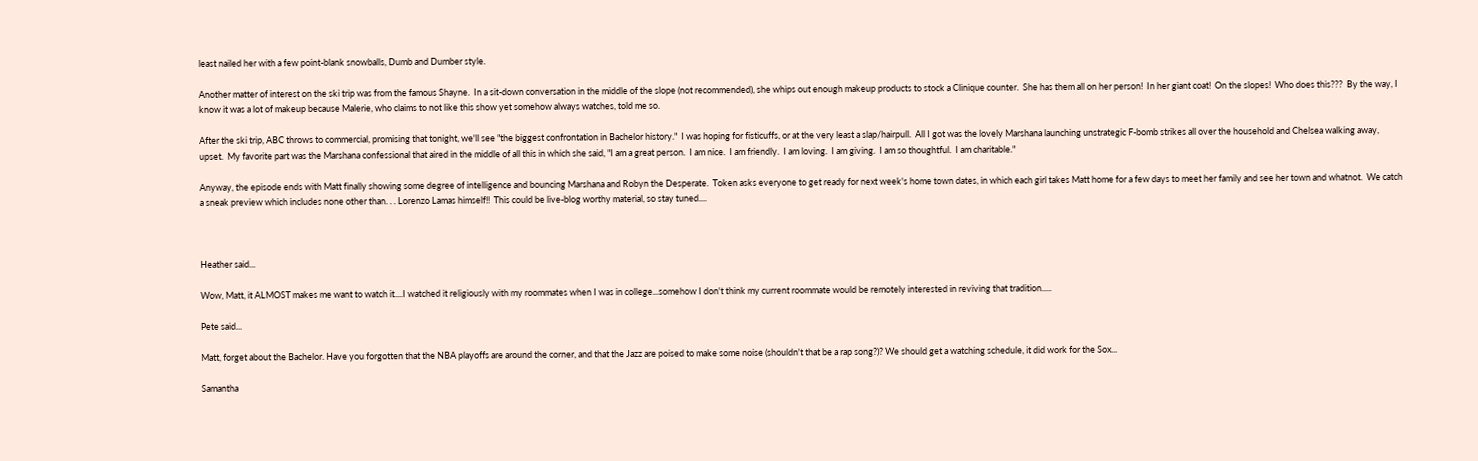least nailed her with a few point-blank snowballs, Dumb and Dumber style.

Another matter of interest on the ski trip was from the famous Shayne.  In a sit-down conversation in the middle of the slope (not recommended), she whips out enough makeup products to stock a Clinique counter.  She has them all on her person!  In her giant coat!  On the slopes!  Who does this???  By the way, I know it was a lot of makeup because Malerie, who claims to not like this show yet somehow always watches, told me so.

After the ski trip, ABC throws to commercial, promising that tonight, we'll see "the biggest confrontation in Bachelor history."  I was hoping for fisticuffs, or at the very least a slap/hairpull.  All I got was the lovely Marshana launching unstrategic F-bomb strikes all over the household and Chelsea walking away, upset.  My favorite part was the Marshana confessional that aired in the middle of all this in which she said, "I am a great person.  I am nice.  I am friendly.  I am loving.  I am giving.  I am so thoughtful.  I am charitable."

Anyway, the episode ends with Matt finally showing some degree of intelligence and bouncing Marshana and Robyn the Desperate.  Token asks everyone to get ready for next week's home town dates, in which each girl takes Matt home for a few days to meet her family and see her town and whatnot.  We catch a sneak preview which includes none other than. . . Lorenzo Lamas himself!!  This could be live-blog worthy material, so stay tuned....



Heather said...

Wow, Matt, it ALMOST makes me want to watch it....I watched it religiously with my roommates when I was in college...somehow I don't think my current roommate would be remotely interested in reviving that tradition.....

Pete said...

Matt, forget about the Bachelor. Have you forgotten that the NBA playoffs are around the corner, and that the Jazz are poised to make some noise (shouldn't that be a rap song?)? We should get a watching schedule, it did work for the Sox...

Samantha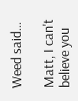Weed said...

Matt, I can't believe you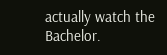actually watch the Bachelor.